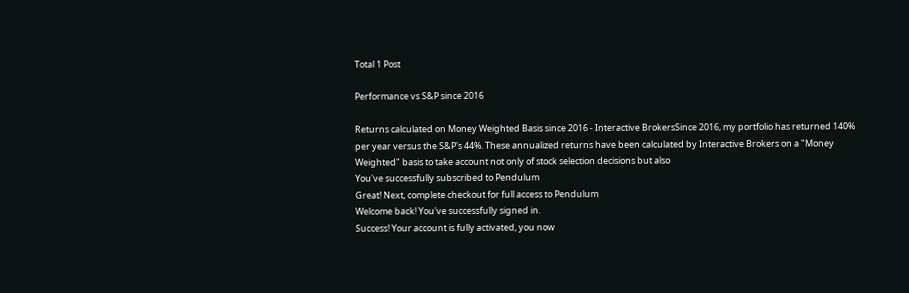Total 1 Post

Performance vs S&P since 2016

Returns calculated on Money Weighted Basis since 2016 - Interactive BrokersSince 2016, my portfolio has returned 140% per year versus the S&P's 44%. These annualized returns have been calculated by Interactive Brokers on a "Money Weighted" basis to take account not only of stock selection decisions but also
You've successfully subscribed to Pendulum
Great! Next, complete checkout for full access to Pendulum
Welcome back! You've successfully signed in.
Success! Your account is fully activated, you now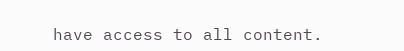have access to all content.